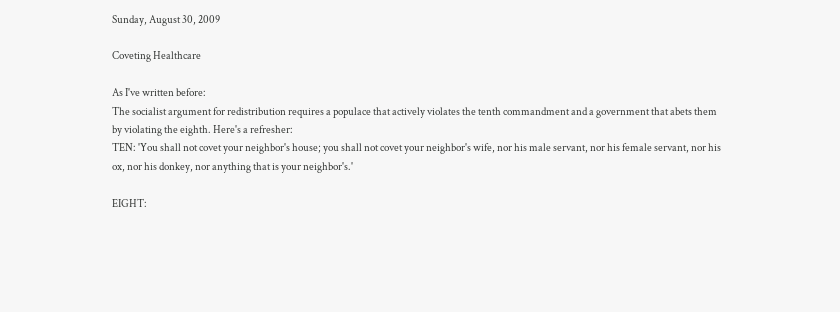Sunday, August 30, 2009

Coveting Healthcare

As I've written before:
The socialist argument for redistribution requires a populace that actively violates the tenth commandment and a government that abets them by violating the eighth. Here's a refresher:
TEN: 'You shall not covet your neighbor's house; you shall not covet your neighbor's wife, nor his male servant, nor his female servant, nor his ox, nor his donkey, nor anything that is your neighbor's.'

EIGHT: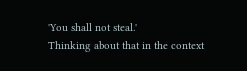'You shall not steal.'
Thinking about that in the context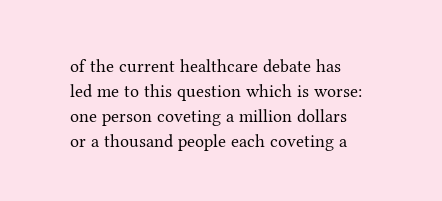of the current healthcare debate has led me to this question which is worse: one person coveting a million dollars or a thousand people each coveting a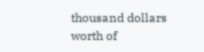thousand dollars worth of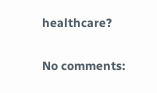healthcare?

No comments: